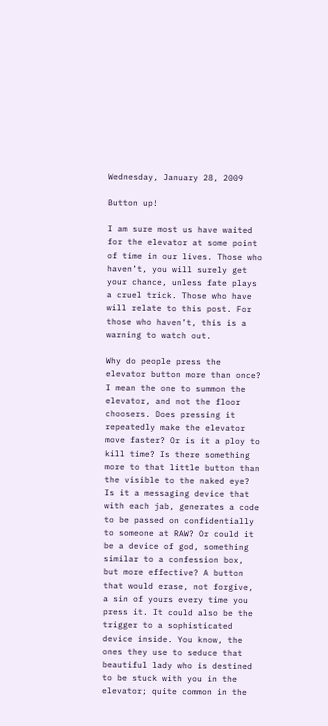Wednesday, January 28, 2009

Button up!

I am sure most us have waited for the elevator at some point of time in our lives. Those who haven’t, you will surely get your chance, unless fate plays a cruel trick. Those who have will relate to this post. For those who haven’t, this is a warning to watch out.

Why do people press the elevator button more than once? I mean the one to summon the elevator, and not the floor choosers. Does pressing it repeatedly make the elevator move faster? Or is it a ploy to kill time? Is there something more to that little button than the visible to the naked eye? Is it a messaging device that with each jab, generates a code to be passed on confidentially to someone at RAW? Or could it be a device of god, something similar to a confession box, but more effective? A button that would erase, not forgive, a sin of yours every time you press it. It could also be the trigger to a sophisticated device inside. You know, the ones they use to seduce that beautiful lady who is destined to be stuck with you in the elevator; quite common in the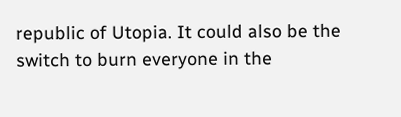republic of Utopia. It could also be the switch to burn everyone in the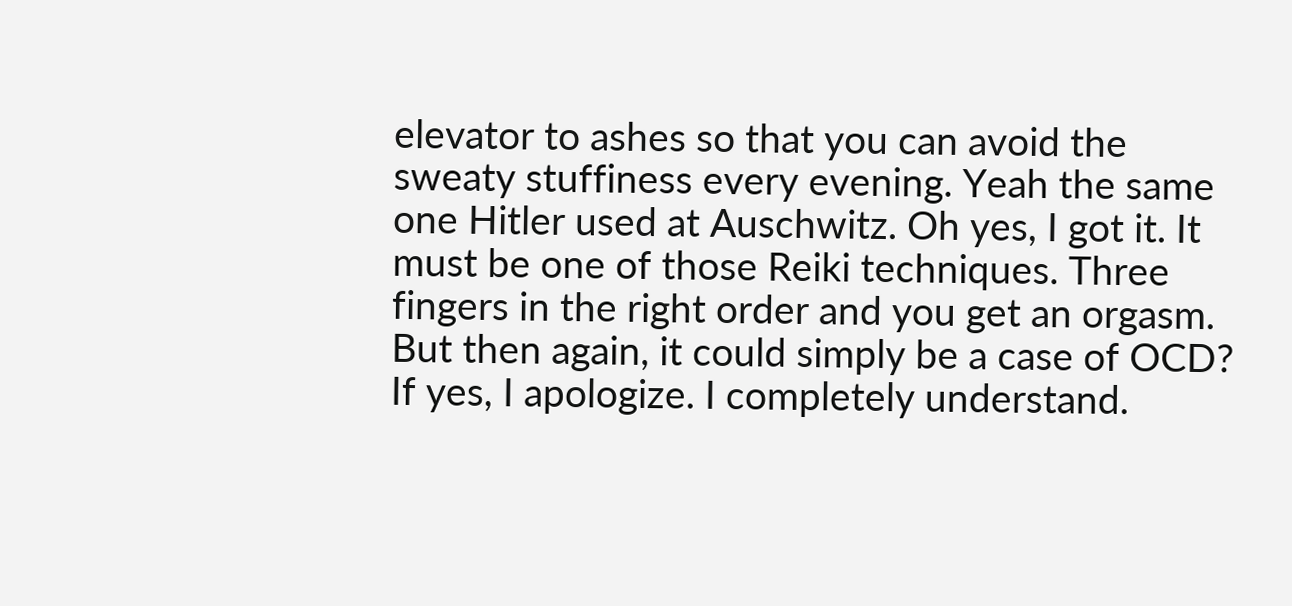elevator to ashes so that you can avoid the sweaty stuffiness every evening. Yeah the same one Hitler used at Auschwitz. Oh yes, I got it. It must be one of those Reiki techniques. Three fingers in the right order and you get an orgasm. But then again, it could simply be a case of OCD? If yes, I apologize. I completely understand.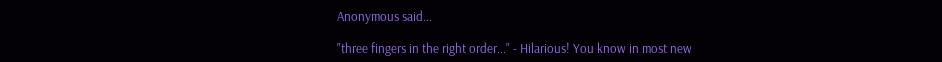Anonymous said...

"three fingers in the right order..." - Hilarious! You know in most new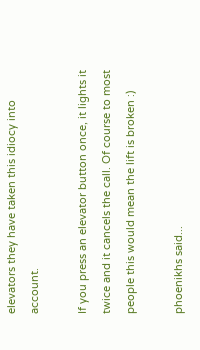elevators they have taken this idiocy into account.

If you press an elevator button once, it lights it twice and it cancels the call. Of course to most people this would mean the lift is broken :)

phoenikhs said...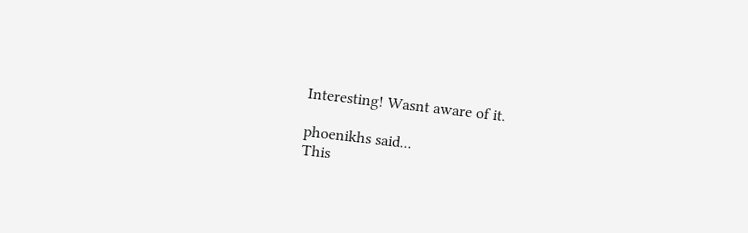Interesting! Wasnt aware of it.

phoenikhs said...
This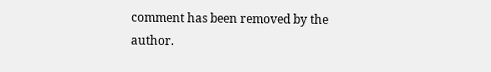comment has been removed by the author.